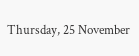Thursday, 25 November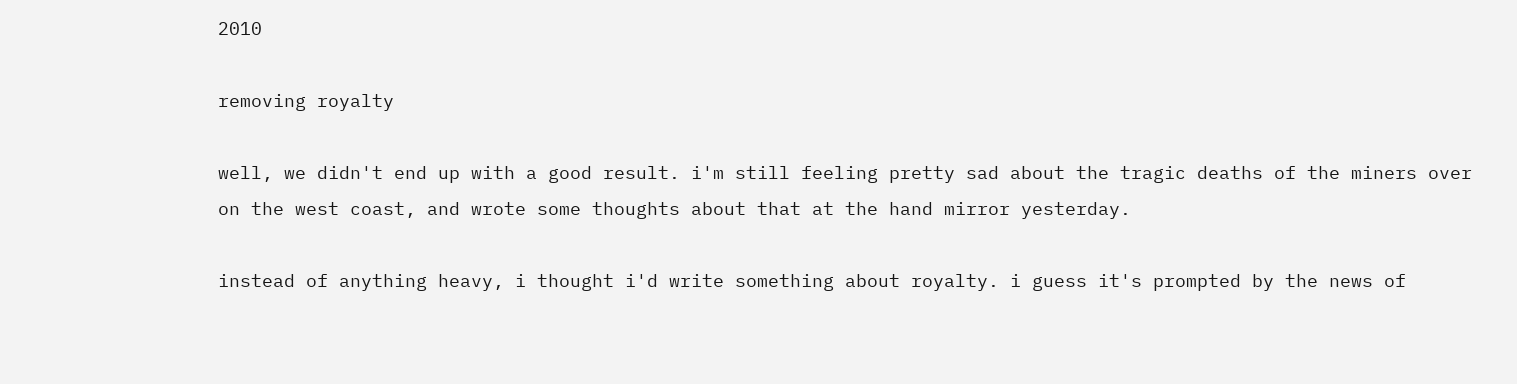2010

removing royalty

well, we didn't end up with a good result. i'm still feeling pretty sad about the tragic deaths of the miners over on the west coast, and wrote some thoughts about that at the hand mirror yesterday.

instead of anything heavy, i thought i'd write something about royalty. i guess it's prompted by the news of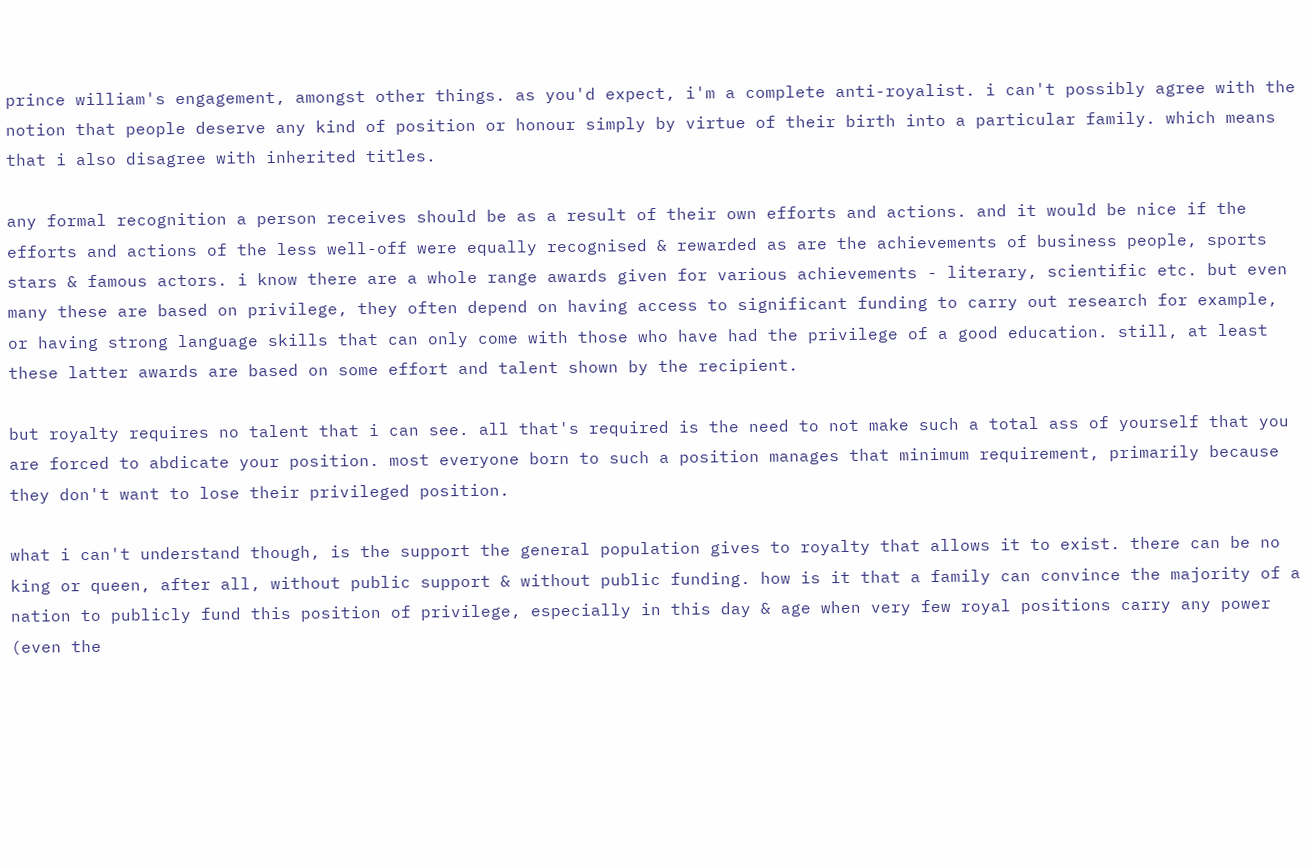prince william's engagement, amongst other things. as you'd expect, i'm a complete anti-royalist. i can't possibly agree with the notion that people deserve any kind of position or honour simply by virtue of their birth into a particular family. which means that i also disagree with inherited titles.

any formal recognition a person receives should be as a result of their own efforts and actions. and it would be nice if the efforts and actions of the less well-off were equally recognised & rewarded as are the achievements of business people, sports stars & famous actors. i know there are a whole range awards given for various achievements - literary, scientific etc. but even many these are based on privilege, they often depend on having access to significant funding to carry out research for example, or having strong language skills that can only come with those who have had the privilege of a good education. still, at least these latter awards are based on some effort and talent shown by the recipient.

but royalty requires no talent that i can see. all that's required is the need to not make such a total ass of yourself that you are forced to abdicate your position. most everyone born to such a position manages that minimum requirement, primarily because they don't want to lose their privileged position.

what i can't understand though, is the support the general population gives to royalty that allows it to exist. there can be no king or queen, after all, without public support & without public funding. how is it that a family can convince the majority of a nation to publicly fund this position of privilege, especially in this day & age when very few royal positions carry any power (even the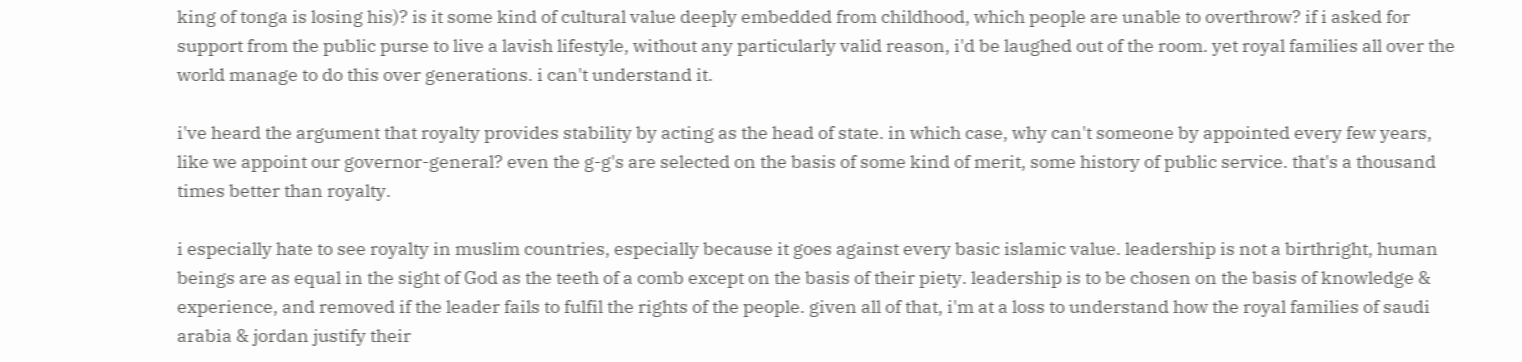king of tonga is losing his)? is it some kind of cultural value deeply embedded from childhood, which people are unable to overthrow? if i asked for support from the public purse to live a lavish lifestyle, without any particularly valid reason, i'd be laughed out of the room. yet royal families all over the world manage to do this over generations. i can't understand it.

i've heard the argument that royalty provides stability by acting as the head of state. in which case, why can't someone by appointed every few years, like we appoint our governor-general? even the g-g's are selected on the basis of some kind of merit, some history of public service. that's a thousand times better than royalty.

i especially hate to see royalty in muslim countries, especially because it goes against every basic islamic value. leadership is not a birthright, human beings are as equal in the sight of God as the teeth of a comb except on the basis of their piety. leadership is to be chosen on the basis of knowledge & experience, and removed if the leader fails to fulfil the rights of the people. given all of that, i'm at a loss to understand how the royal families of saudi arabia & jordan justify their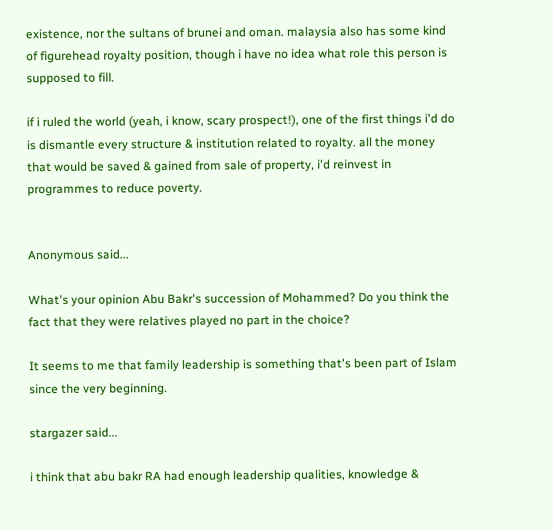existence, nor the sultans of brunei and oman. malaysia also has some kind of figurehead royalty position, though i have no idea what role this person is supposed to fill.

if i ruled the world (yeah, i know, scary prospect!), one of the first things i'd do is dismantle every structure & institution related to royalty. all the money that would be saved & gained from sale of property, i'd reinvest in programmes to reduce poverty.


Anonymous said...

What's your opinion Abu Bakr's succession of Mohammed? Do you think the fact that they were relatives played no part in the choice?

It seems to me that family leadership is something that's been part of Islam since the very beginning.

stargazer said...

i think that abu bakr RA had enough leadership qualities, knowledge &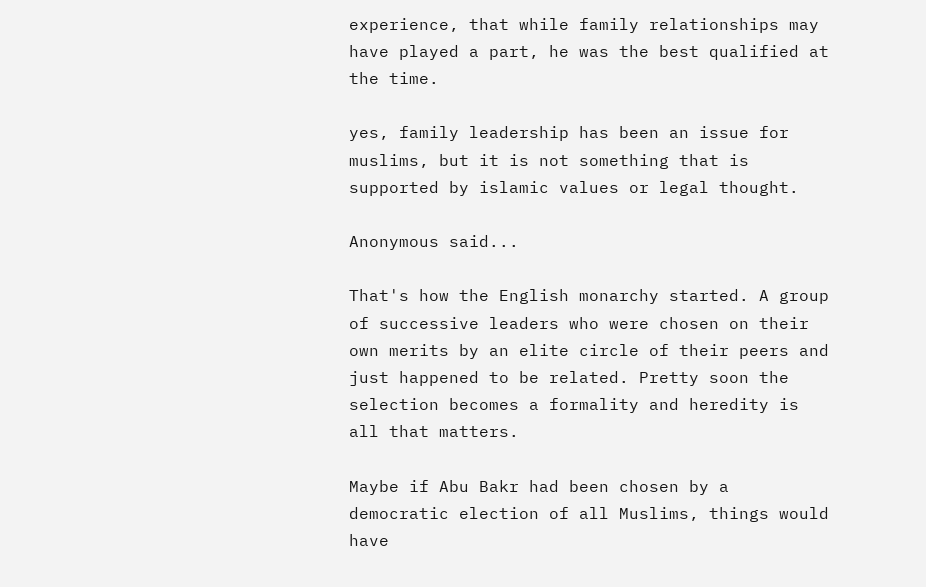experience, that while family relationships may have played a part, he was the best qualified at the time.

yes, family leadership has been an issue for muslims, but it is not something that is supported by islamic values or legal thought.

Anonymous said...

That's how the English monarchy started. A group of successive leaders who were chosen on their own merits by an elite circle of their peers and just happened to be related. Pretty soon the selection becomes a formality and heredity is all that matters.

Maybe if Abu Bakr had been chosen by a democratic election of all Muslims, things would have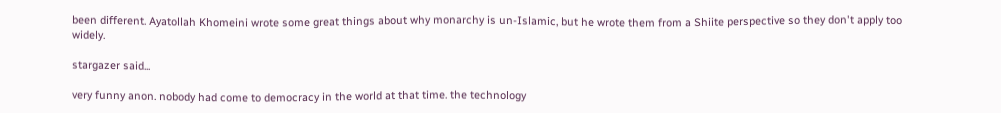been different. Ayatollah Khomeini wrote some great things about why monarchy is un-Islamic, but he wrote them from a Shiite perspective so they don't apply too widely.

stargazer said...

very funny anon. nobody had come to democracy in the world at that time. the technology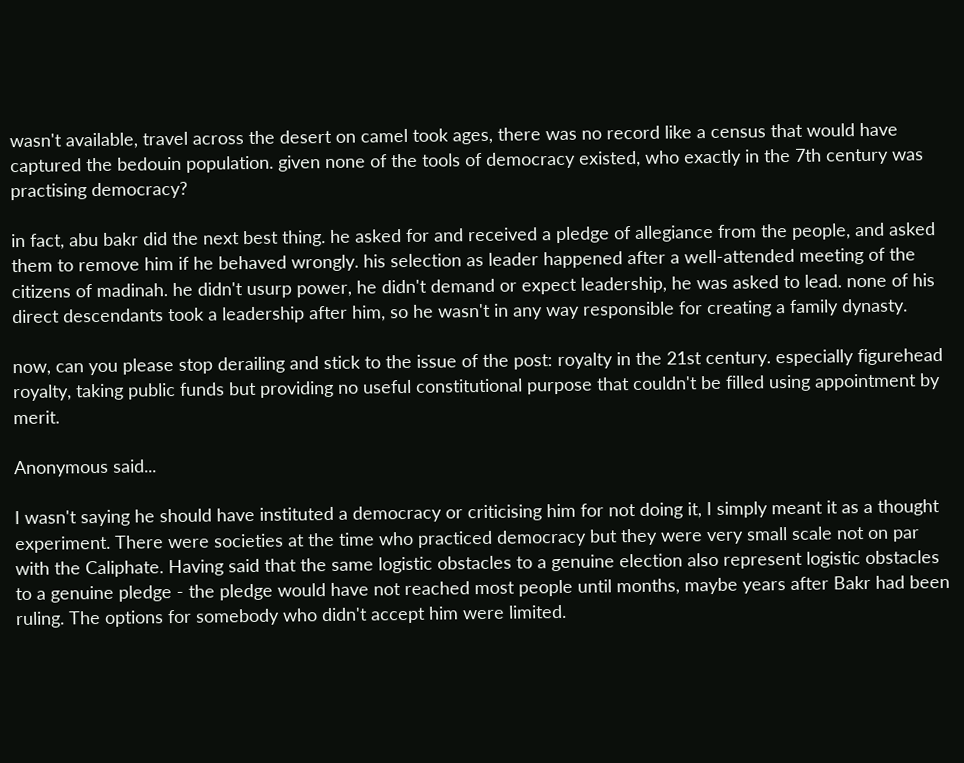wasn't available, travel across the desert on camel took ages, there was no record like a census that would have captured the bedouin population. given none of the tools of democracy existed, who exactly in the 7th century was practising democracy?

in fact, abu bakr did the next best thing. he asked for and received a pledge of allegiance from the people, and asked them to remove him if he behaved wrongly. his selection as leader happened after a well-attended meeting of the citizens of madinah. he didn't usurp power, he didn't demand or expect leadership, he was asked to lead. none of his direct descendants took a leadership after him, so he wasn't in any way responsible for creating a family dynasty.

now, can you please stop derailing and stick to the issue of the post: royalty in the 21st century. especially figurehead royalty, taking public funds but providing no useful constitutional purpose that couldn't be filled using appointment by merit.

Anonymous said...

I wasn't saying he should have instituted a democracy or criticising him for not doing it, I simply meant it as a thought experiment. There were societies at the time who practiced democracy but they were very small scale not on par with the Caliphate. Having said that the same logistic obstacles to a genuine election also represent logistic obstacles to a genuine pledge - the pledge would have not reached most people until months, maybe years after Bakr had been ruling. The options for somebody who didn't accept him were limited.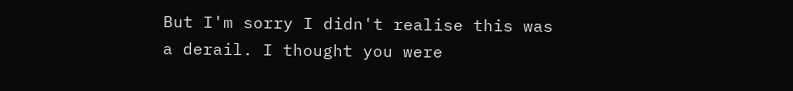But I'm sorry I didn't realise this was a derail. I thought you were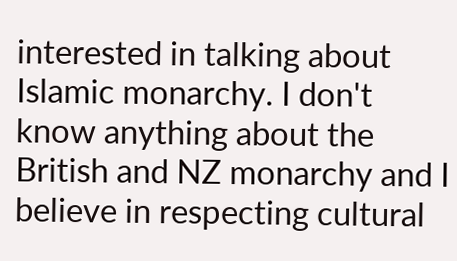interested in talking about Islamic monarchy. I don't know anything about the British and NZ monarchy and I believe in respecting cultural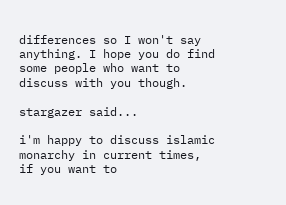differences so I won't say anything. I hope you do find some people who want to discuss with you though.

stargazer said...

i'm happy to discuss islamic monarchy in current times, if you want to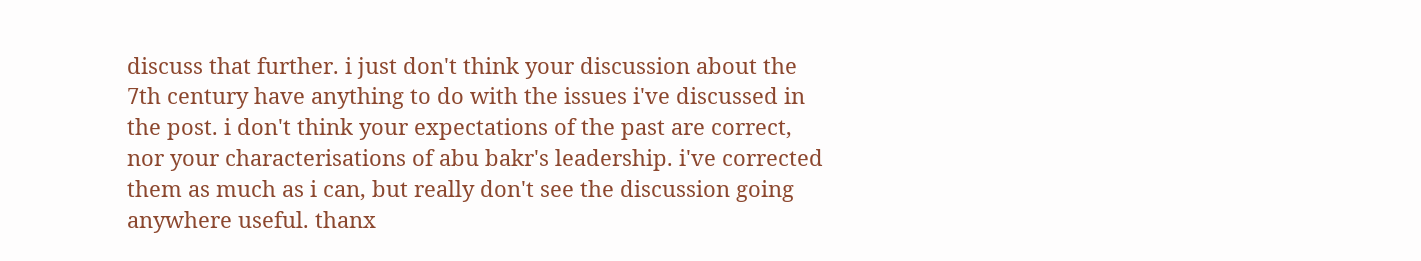discuss that further. i just don't think your discussion about the 7th century have anything to do with the issues i've discussed in the post. i don't think your expectations of the past are correct, nor your characterisations of abu bakr's leadership. i've corrected them as much as i can, but really don't see the discussion going anywhere useful. thanx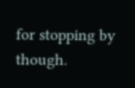for stopping by though.